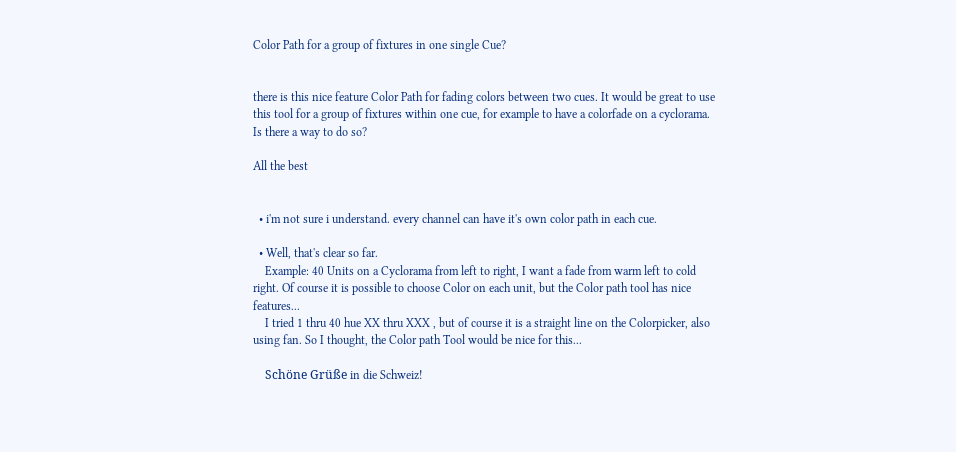Color Path for a group of fixtures in one single Cue?


there is this nice feature Color Path for fading colors between two cues. It would be great to use this tool for a group of fixtures within one cue, for example to have a colorfade on a cyclorama. Is there a way to do so?

All the best


  • i'm not sure i understand. every channel can have it's own color path in each cue.

  • Well, that's clear so far.
    Example: 40 Units on a Cyclorama from left to right, I want a fade from warm left to cold right. Of course it is possible to choose Color on each unit, but the Color path tool has nice features...
    I tried 1 thru 40 hue XX thru XXX , but of course it is a straight line on the Colorpicker, also using fan. So I thought, the Color path Tool would be nice for this...

    Schöne Grüße in die Schweiz!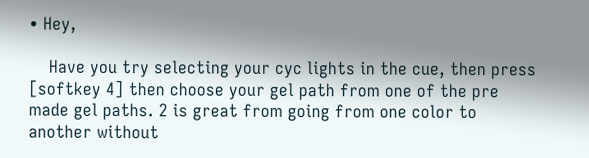• Hey,

    Have you try selecting your cyc lights in the cue, then press [softkey 4] then choose your gel path from one of the pre made gel paths. 2 is great from going from one color to another without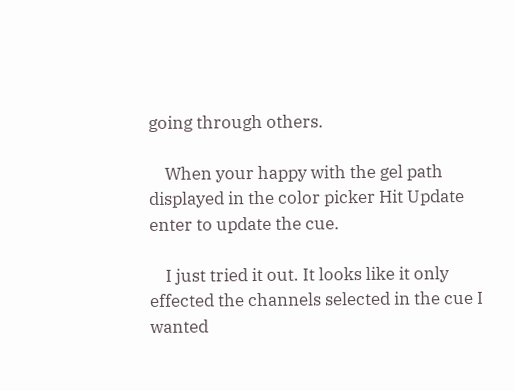going through others.

    When your happy with the gel path displayed in the color picker Hit Update enter to update the cue.

    I just tried it out. It looks like it only effected the channels selected in the cue I wanted